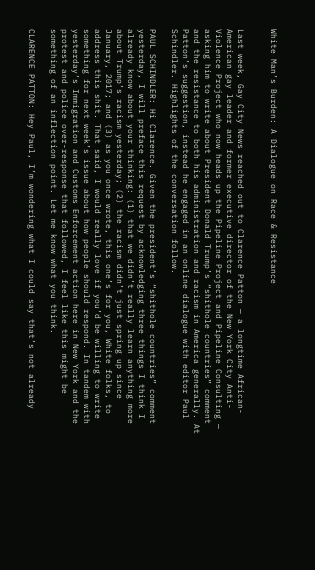White Man’s Burden: A Dialogue on Race & Resistance


Last week, Gay City News reached out to Clarence Patton — a longtime African-American gay leader and former executive director of the New York City Anti-Violence Project who now heads up the Pipeline Project and Pipeline Consulting — asking him to write about President Donald Trump’s “shithole countries” comment and the resistance to both his administration and racism in America generally. At Patton’s suggestion, instead he engaged in an online dialogue with editor Paul Schindler. Highlights of the conversation follow.

PAUL SCHINDLER: Hi Clarence. Given the president’s “shithole countries” comment yesterday, I will preface this request by acknowledging three things I think I already know about your thinking: (1) that we didn’t really learn anything more about Trump’s racism yesterday; (2) the racism didn’t just spring up since January, 2017; and (3) as you once wrote, this one’s for you, White folks, to address this shit. That said, I would really love if you’d be willing to write something for next week’s issue about how people should respond. In tandem with yesterday’s Immigration and Customs Enforcement action here in New York and the protest and police over-response that followed, I feel like this might be something of an inflection point. Let me know what you think.

CLARENCE PATTON: Hey Paul, I’m wondering what I could say that’s not already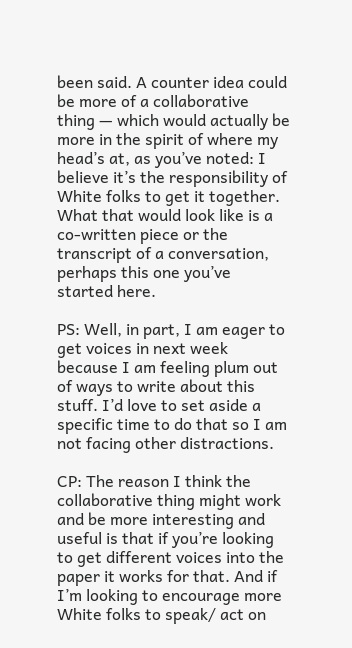been said. A counter idea could be more of a collaborative thing — which would actually be more in the spirit of where my head’s at, as you’ve noted: I believe it’s the responsibility of White folks to get it together. What that would look like is a co-written piece or the transcript of a conversation, perhaps this one you’ve started here.

PS: Well, in part, I am eager to get voices in next week because I am feeling plum out of ways to write about this stuff. I’d love to set aside a specific time to do that so I am not facing other distractions.

CP: The reason I think the collaborative thing might work and be more interesting and useful is that if you’re looking to get different voices into the paper it works for that. And if I’m looking to encourage more White folks to speak/ act on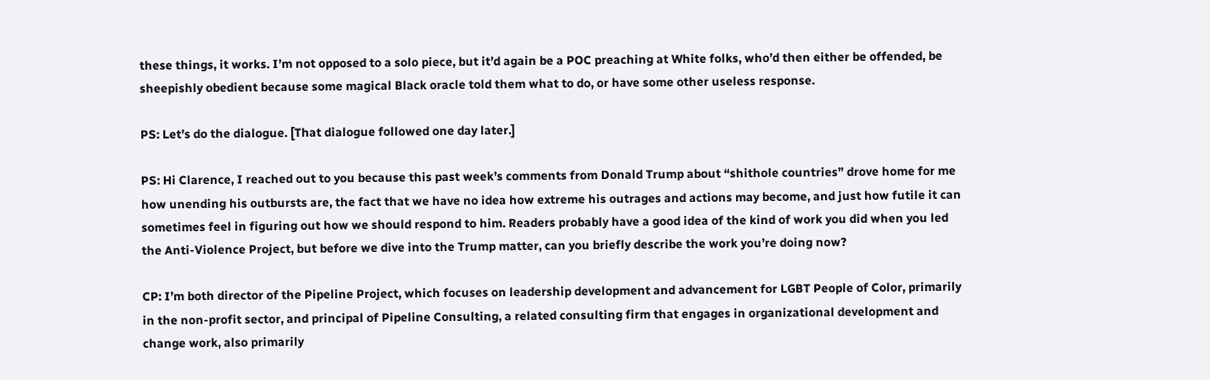these things, it works. I’m not opposed to a solo piece, but it’d again be a POC preaching at White folks, who’d then either be offended, be sheepishly obedient because some magical Black oracle told them what to do, or have some other useless response.

PS: Let’s do the dialogue. [That dialogue followed one day later.]

PS: Hi Clarence, I reached out to you because this past week’s comments from Donald Trump about “shithole countries” drove home for me how unending his outbursts are, the fact that we have no idea how extreme his outrages and actions may become, and just how futile it can sometimes feel in figuring out how we should respond to him. Readers probably have a good idea of the kind of work you did when you led the Anti-Violence Project, but before we dive into the Trump matter, can you briefly describe the work you’re doing now?

CP: I’m both director of the Pipeline Project, which focuses on leadership development and advancement for LGBT People of Color, primarily in the non-profit sector, and principal of Pipeline Consulting, a related consulting firm that engages in organizational development and change work, also primarily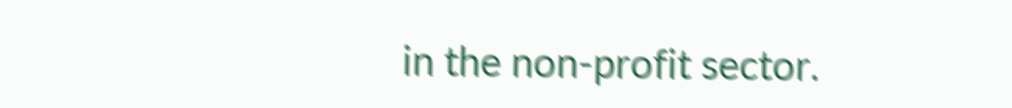in the non-profit sector.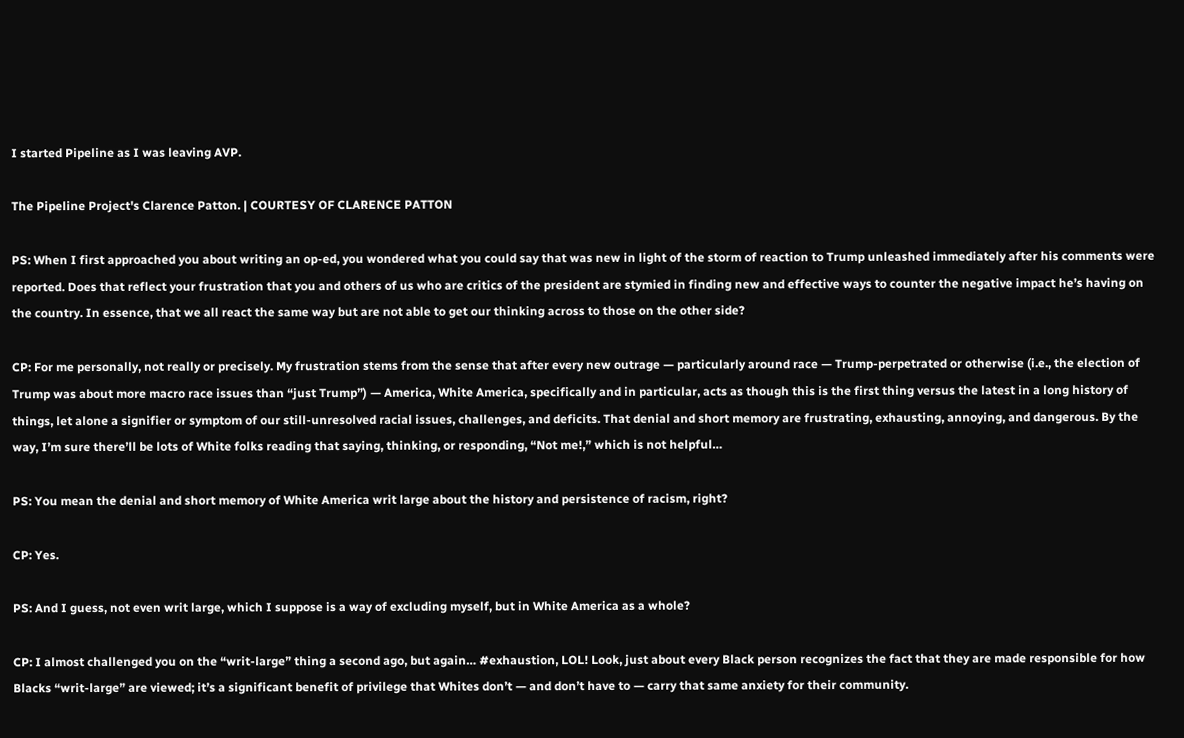I started Pipeline as I was leaving AVP.

The Pipeline Project's Clarence Patton. | COURTESY OF CLARENCE PATTON

PS: When I first approached you about writing an op-ed, you wondered what you could say that was new in light of the storm of reaction to Trump unleashed immediately after his comments were reported. Does that reflect your frustration that you and others of us who are critics of the president are stymied in finding new and effective ways to counter the negative impact he’s having on the country. In essence, that we all react the same way but are not able to get our thinking across to those on the other side?

CP: For me personally, not really or precisely. My frustration stems from the sense that after every new outrage — particularly around race — Trump-perpetrated or otherwise (i.e., the election of Trump was about more macro race issues than “just Trump”) — America, White America, specifically and in particular, acts as though this is the first thing versus the latest in a long history of things, let alone a signifier or symptom of our still-unresolved racial issues, challenges, and deficits. That denial and short memory are frustrating, exhausting, annoying, and dangerous. By the way, I’m sure there’ll be lots of White folks reading that saying, thinking, or responding, “Not me!,” which is not helpful…

PS: You mean the denial and short memory of White America writ large about the history and persistence of racism, right?

CP: Yes.

PS: And I guess, not even writ large, which I suppose is a way of excluding myself, but in White America as a whole?

CP: I almost challenged you on the “writ-large” thing a second ago, but again… #exhaustion, LOL! Look, just about every Black person recognizes the fact that they are made responsible for how Blacks “writ-large” are viewed; it’s a significant benefit of privilege that Whites don’t — and don’t have to — carry that same anxiety for their community.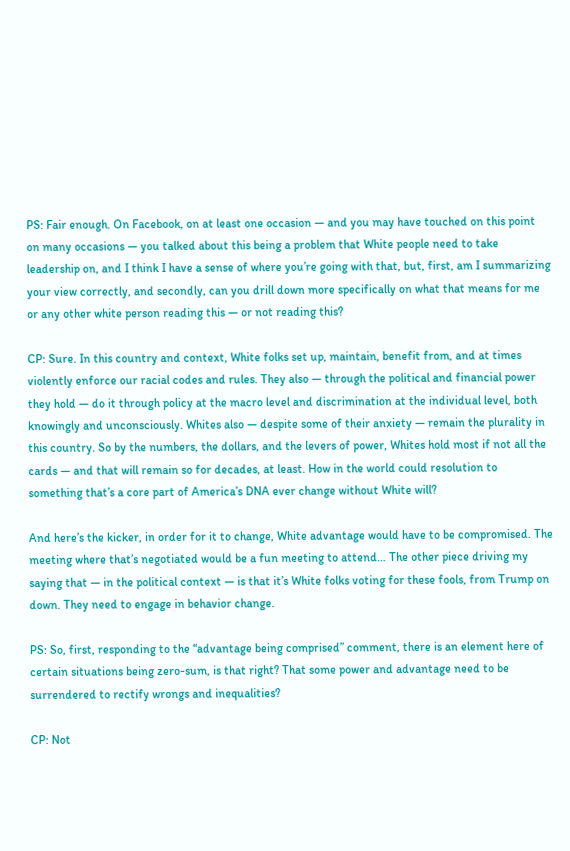PS: Fair enough. On Facebook, on at least one occasion — and you may have touched on this point on many occasions — you talked about this being a problem that White people need to take leadership on, and I think I have a sense of where you’re going with that, but, first, am I summarizing your view correctly, and secondly, can you drill down more specifically on what that means for me or any other white person reading this — or not reading this?

CP: Sure. In this country and context, White folks set up, maintain, benefit from, and at times violently enforce our racial codes and rules. They also — through the political and financial power they hold — do it through policy at the macro level and discrimination at the individual level, both knowingly and unconsciously. Whites also — despite some of their anxiety — remain the plurality in this country. So by the numbers, the dollars, and the levers of power, Whites hold most if not all the cards — and that will remain so for decades, at least. How in the world could resolution to something that’s a core part of America’s DNA ever change without White will?

And here’s the kicker, in order for it to change, White advantage would have to be compromised. The meeting where that’s negotiated would be a fun meeting to attend… The other piece driving my saying that — in the political context — is that it’s White folks voting for these fools, from Trump on down. They need to engage in behavior change.

PS: So, first, responding to the “advantage being comprised” comment, there is an element here of certain situations being zero-sum, is that right? That some power and advantage need to be surrendered to rectify wrongs and inequalities?

CP: Not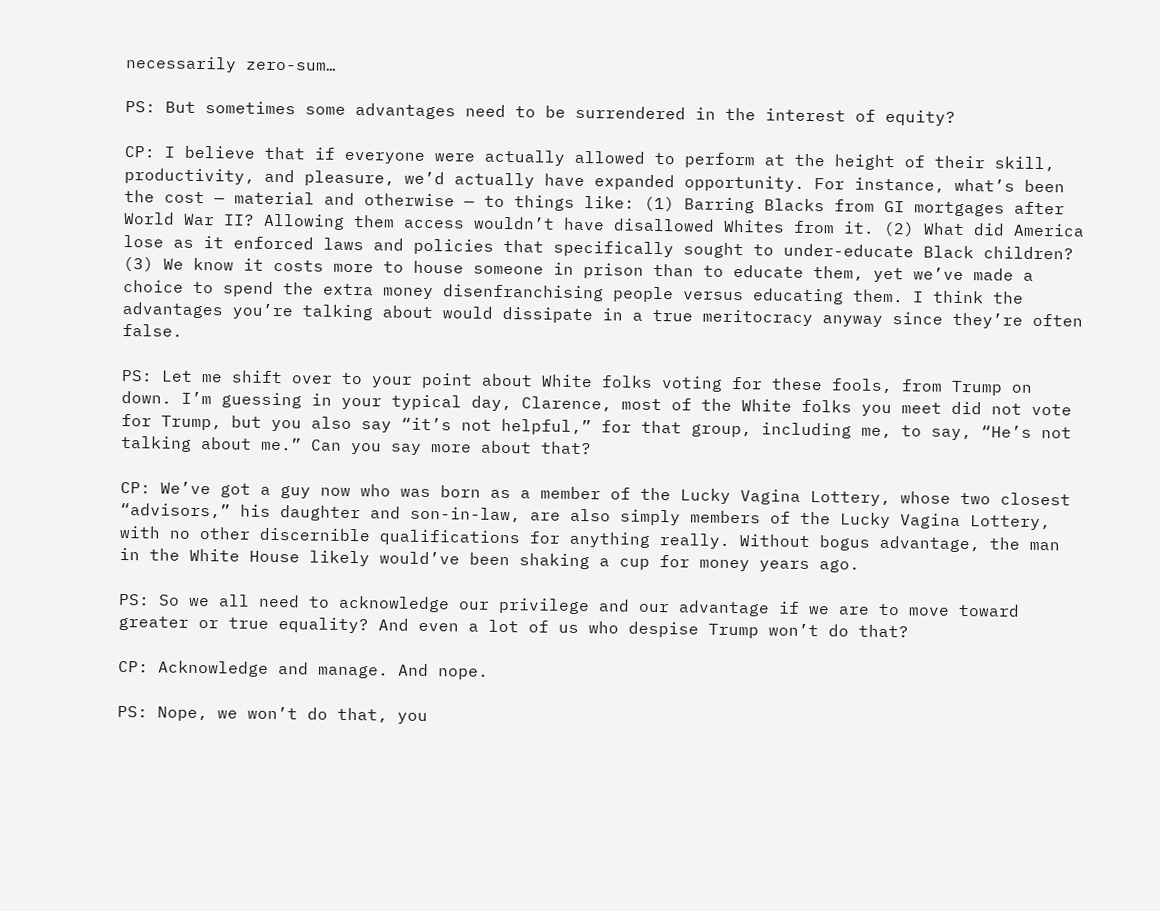necessarily zero-sum…

PS: But sometimes some advantages need to be surrendered in the interest of equity?

CP: I believe that if everyone were actually allowed to perform at the height of their skill, productivity, and pleasure, we’d actually have expanded opportunity. For instance, what’s been the cost — material and otherwise — to things like: (1) Barring Blacks from GI mortgages after World War II? Allowing them access wouldn’t have disallowed Whites from it. (2) What did America lose as it enforced laws and policies that specifically sought to under-educate Black children? (3) We know it costs more to house someone in prison than to educate them, yet we’ve made a choice to spend the extra money disenfranchising people versus educating them. I think the advantages you’re talking about would dissipate in a true meritocracy anyway since they’re often false.

PS: Let me shift over to your point about White folks voting for these fools, from Trump on down. I’m guessing in your typical day, Clarence, most of the White folks you meet did not vote for Trump, but you also say “it’s not helpful,” for that group, including me, to say, “He’s not talking about me.” Can you say more about that?

CP: We’ve got a guy now who was born as a member of the Lucky Vagina Lottery, whose two closest “advisors,” his daughter and son-in-law, are also simply members of the Lucky Vagina Lottery, with no other discernible qualifications for anything really. Without bogus advantage, the man in the White House likely would’ve been shaking a cup for money years ago.

PS: So we all need to acknowledge our privilege and our advantage if we are to move toward greater or true equality? And even a lot of us who despise Trump won’t do that?

CP: Acknowledge and manage. And nope.

PS: Nope, we won’t do that, you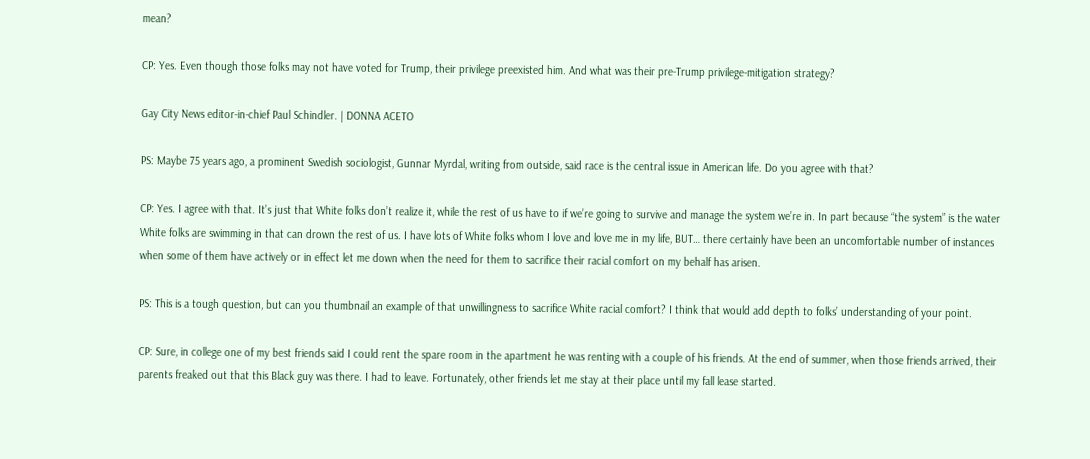mean?

CP: Yes. Even though those folks may not have voted for Trump, their privilege preexisted him. And what was their pre-Trump privilege-mitigation strategy?

Gay City News editor-in-chief Paul Schindler. | DONNA ACETO

PS: Maybe 75 years ago, a prominent Swedish sociologist, Gunnar Myrdal, writing from outside, said race is the central issue in American life. Do you agree with that?

CP: Yes. I agree with that. It’s just that White folks don’t realize it, while the rest of us have to if we’re going to survive and manage the system we’re in. In part because “the system” is the water White folks are swimming in that can drown the rest of us. I have lots of White folks whom I love and love me in my life, BUT… there certainly have been an uncomfortable number of instances when some of them have actively or in effect let me down when the need for them to sacrifice their racial comfort on my behalf has arisen.

PS: This is a tough question, but can you thumbnail an example of that unwillingness to sacrifice White racial comfort? I think that would add depth to folks’ understanding of your point.

CP: Sure, in college one of my best friends said I could rent the spare room in the apartment he was renting with a couple of his friends. At the end of summer, when those friends arrived, their parents freaked out that this Black guy was there. I had to leave. Fortunately, other friends let me stay at their place until my fall lease started.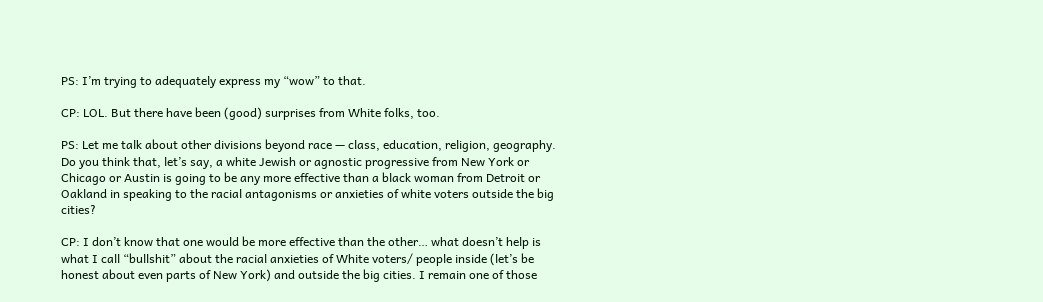PS: I’m trying to adequately express my “wow” to that.

CP: LOL. But there have been (good) surprises from White folks, too.

PS: Let me talk about other divisions beyond race — class, education, religion, geography. Do you think that, let’s say, a white Jewish or agnostic progressive from New York or Chicago or Austin is going to be any more effective than a black woman from Detroit or Oakland in speaking to the racial antagonisms or anxieties of white voters outside the big cities?

CP: I don’t know that one would be more effective than the other… what doesn’t help is what I call “bullshit” about the racial anxieties of White voters/ people inside (let’s be honest about even parts of New York) and outside the big cities. I remain one of those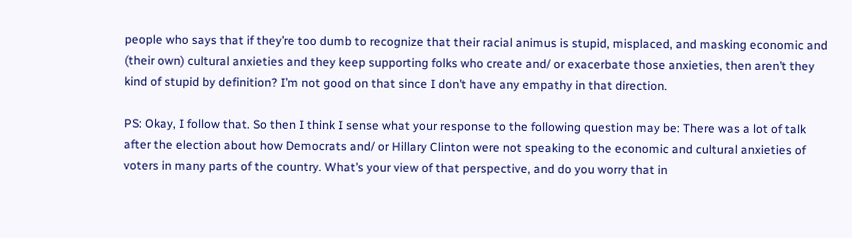people who says that if they’re too dumb to recognize that their racial animus is stupid, misplaced, and masking economic and (their own) cultural anxieties and they keep supporting folks who create and/ or exacerbate those anxieties, then aren’t they kind of stupid by definition? I’m not good on that since I don’t have any empathy in that direction.

PS: Okay, I follow that. So then I think I sense what your response to the following question may be: There was a lot of talk after the election about how Democrats and/ or Hillary Clinton were not speaking to the economic and cultural anxieties of voters in many parts of the country. What’s your view of that perspective, and do you worry that in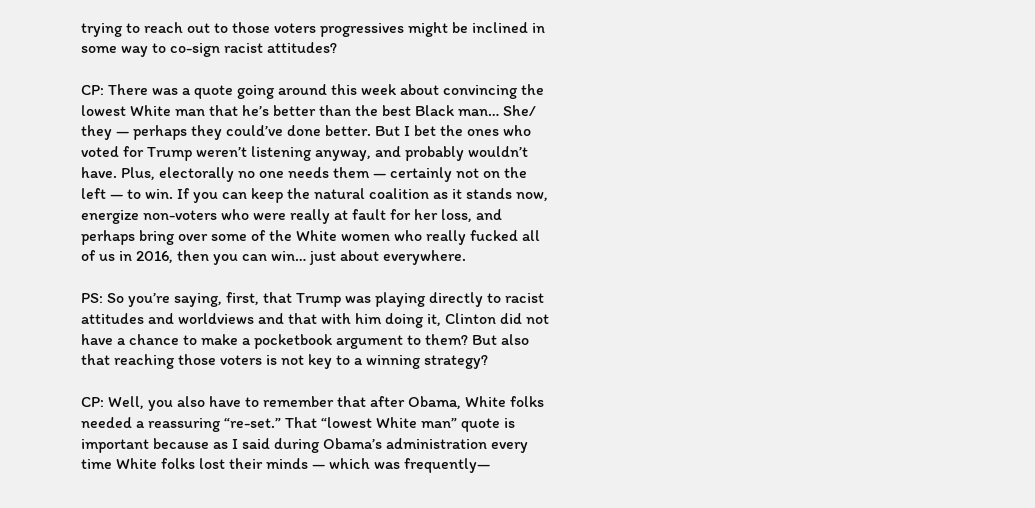trying to reach out to those voters progressives might be inclined in some way to co-sign racist attitudes?

CP: There was a quote going around this week about convincing the lowest White man that he’s better than the best Black man… She/ they — perhaps they could’ve done better. But I bet the ones who voted for Trump weren’t listening anyway, and probably wouldn’t have. Plus, electorally no one needs them — certainly not on the left — to win. If you can keep the natural coalition as it stands now, energize non-voters who were really at fault for her loss, and perhaps bring over some of the White women who really fucked all of us in 2016, then you can win… just about everywhere.

PS: So you’re saying, first, that Trump was playing directly to racist attitudes and worldviews and that with him doing it, Clinton did not have a chance to make a pocketbook argument to them? But also that reaching those voters is not key to a winning strategy?

CP: Well, you also have to remember that after Obama, White folks needed a reassuring “re-set.” That “lowest White man” quote is important because as I said during Obama’s administration every time White folks lost their minds — which was frequently—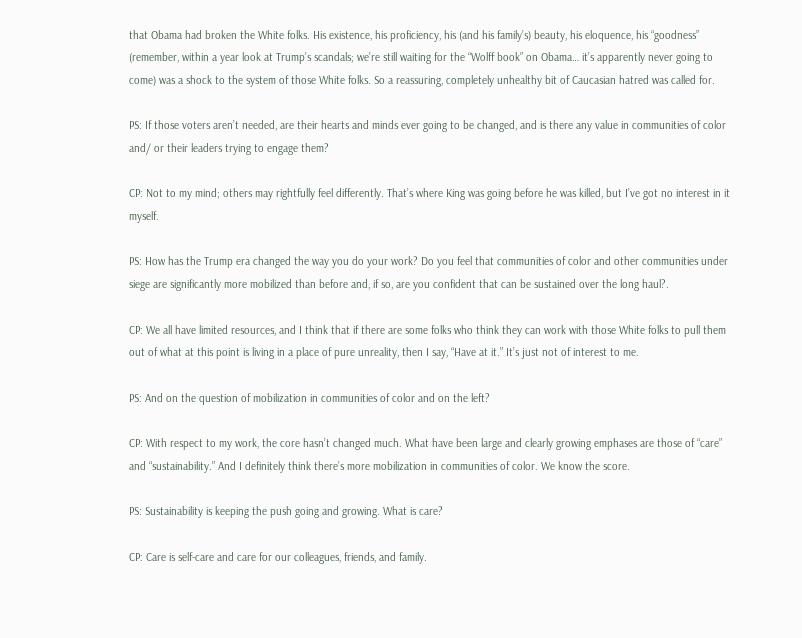that Obama had broken the White folks. His existence, his proficiency, his (and his family’s) beauty, his eloquence, his “goodness” (remember, within a year look at Trump’s scandals; we’re still waiting for the “Wolff book” on Obama… it’s apparently never going to come) was a shock to the system of those White folks. So a reassuring, completely unhealthy bit of Caucasian hatred was called for.

PS: If those voters aren’t needed, are their hearts and minds ever going to be changed, and is there any value in communities of color and/ or their leaders trying to engage them?

CP: Not to my mind; others may rightfully feel differently. That’s where King was going before he was killed, but I’ve got no interest in it myself.

PS: How has the Trump era changed the way you do your work? Do you feel that communities of color and other communities under siege are significantly more mobilized than before and, if so, are you confident that can be sustained over the long haul?.

CP: We all have limited resources, and I think that if there are some folks who think they can work with those White folks to pull them out of what at this point is living in a place of pure unreality, then I say, “Have at it.” It’s just not of interest to me.

PS: And on the question of mobilization in communities of color and on the left?

CP: With respect to my work, the core hasn’t changed much. What have been large and clearly growing emphases are those of “care” and “sustainability.” And I definitely think there’s more mobilization in communities of color. We know the score.

PS: Sustainability is keeping the push going and growing. What is care?

CP: Care is self-care and care for our colleagues, friends, and family.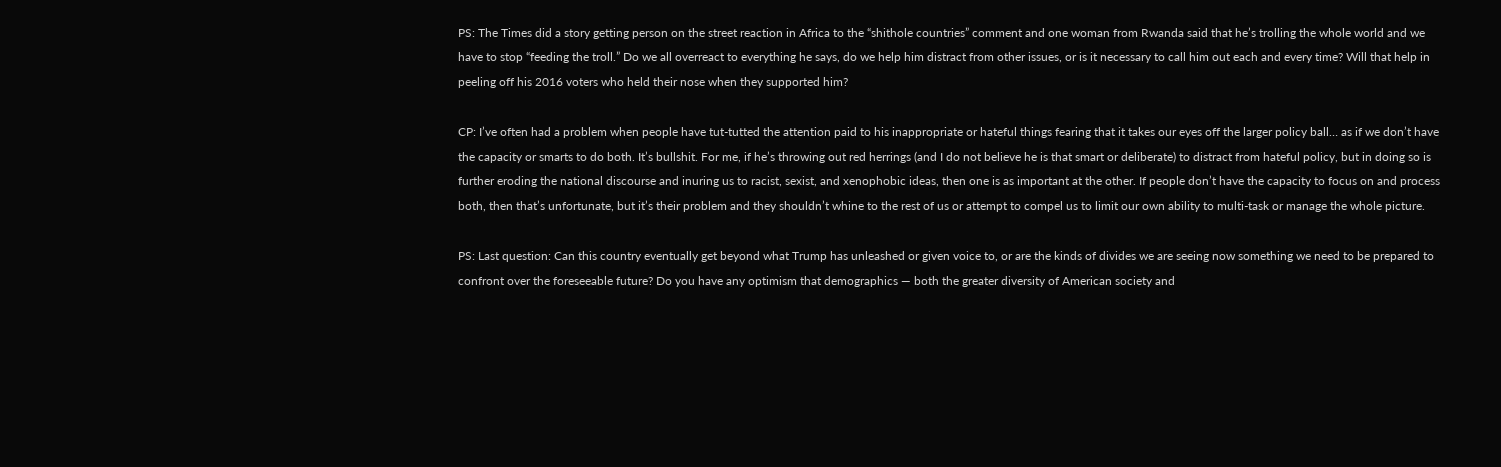PS: The Times did a story getting person on the street reaction in Africa to the “shithole countries” comment and one woman from Rwanda said that he’s trolling the whole world and we have to stop “feeding the troll.” Do we all overreact to everything he says, do we help him distract from other issues, or is it necessary to call him out each and every time? Will that help in peeling off his 2016 voters who held their nose when they supported him?

CP: I’ve often had a problem when people have tut-tutted the attention paid to his inappropriate or hateful things fearing that it takes our eyes off the larger policy ball… as if we don’t have the capacity or smarts to do both. It’s bullshit. For me, if he’s throwing out red herrings (and I do not believe he is that smart or deliberate) to distract from hateful policy, but in doing so is further eroding the national discourse and inuring us to racist, sexist, and xenophobic ideas, then one is as important at the other. If people don’t have the capacity to focus on and process both, then that’s unfortunate, but it’s their problem and they shouldn’t whine to the rest of us or attempt to compel us to limit our own ability to multi-task or manage the whole picture.

PS: Last question: Can this country eventually get beyond what Trump has unleashed or given voice to, or are the kinds of divides we are seeing now something we need to be prepared to confront over the foreseeable future? Do you have any optimism that demographics — both the greater diversity of American society and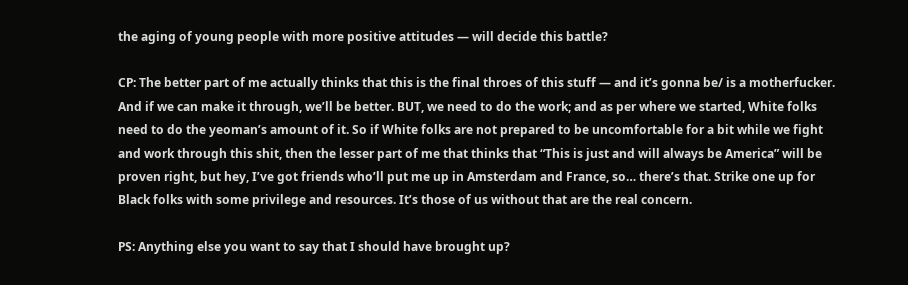the aging of young people with more positive attitudes — will decide this battle?

CP: The better part of me actually thinks that this is the final throes of this stuff — and it’s gonna be/ is a motherfucker. And if we can make it through, we’ll be better. BUT, we need to do the work; and as per where we started, White folks need to do the yeoman’s amount of it. So if White folks are not prepared to be uncomfortable for a bit while we fight and work through this shit, then the lesser part of me that thinks that “This is just and will always be America” will be proven right, but hey, I’ve got friends who’ll put me up in Amsterdam and France, so… there’s that. Strike one up for Black folks with some privilege and resources. It’s those of us without that are the real concern.

PS: Anything else you want to say that I should have brought up?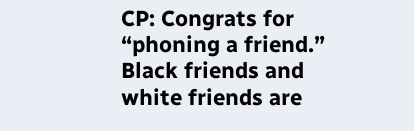CP: Congrats for “phoning a friend.” Black friends and white friends are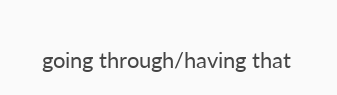going through/having that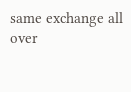same exchange all over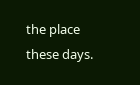the place these days.